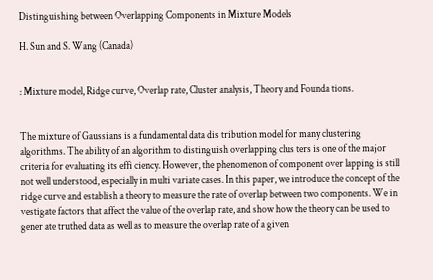Distinguishing between Overlapping Components in Mixture Models

H. Sun and S. Wang (Canada)


: Mixture model, Ridge curve, Overlap rate, Cluster analysis, Theory and Founda tions.


The mixture of Gaussians is a fundamental data dis tribution model for many clustering algorithms. The ability of an algorithm to distinguish overlapping clus ters is one of the major criteria for evaluating its effi ciency. However, the phenomenon of component over lapping is still not well understood, especially in multi variate cases. In this paper, we introduce the concept of the ridge curve and establish a theory to measure the rate of overlap between two components. We in vestigate factors that affect the value of the overlap rate, and show how the theory can be used to gener ate truthed data as well as to measure the overlap rate of a given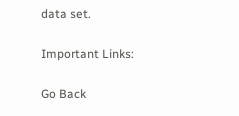data set.

Important Links:

Go Back